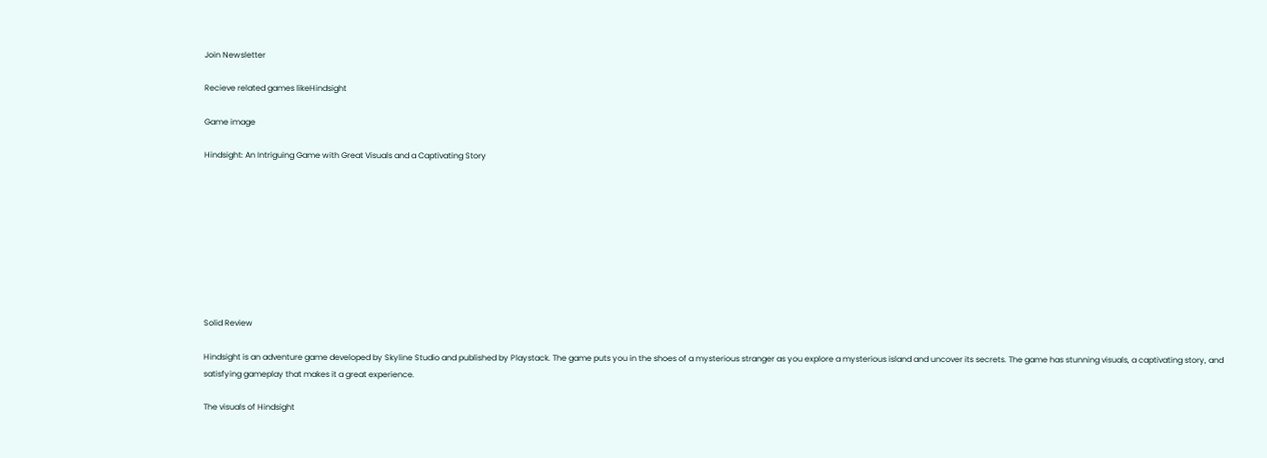Join Newsletter

Recieve related games likeHindsight

Game image

Hindsight: An Intriguing Game with Great Visuals and a Captivating Story









Solid Review

Hindsight is an adventure game developed by Skyline Studio and published by Playstack. The game puts you in the shoes of a mysterious stranger as you explore a mysterious island and uncover its secrets. The game has stunning visuals, a captivating story, and satisfying gameplay that makes it a great experience.

The visuals of Hindsight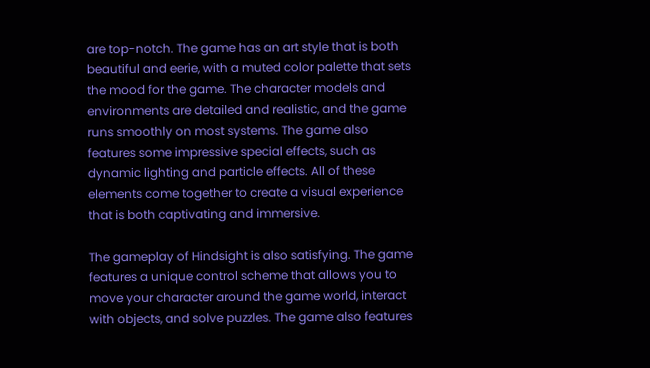are top-notch. The game has an art style that is both beautiful and eerie, with a muted color palette that sets the mood for the game. The character models and environments are detailed and realistic, and the game runs smoothly on most systems. The game also features some impressive special effects, such as dynamic lighting and particle effects. All of these elements come together to create a visual experience that is both captivating and immersive.

The gameplay of Hindsight is also satisfying. The game features a unique control scheme that allows you to move your character around the game world, interact with objects, and solve puzzles. The game also features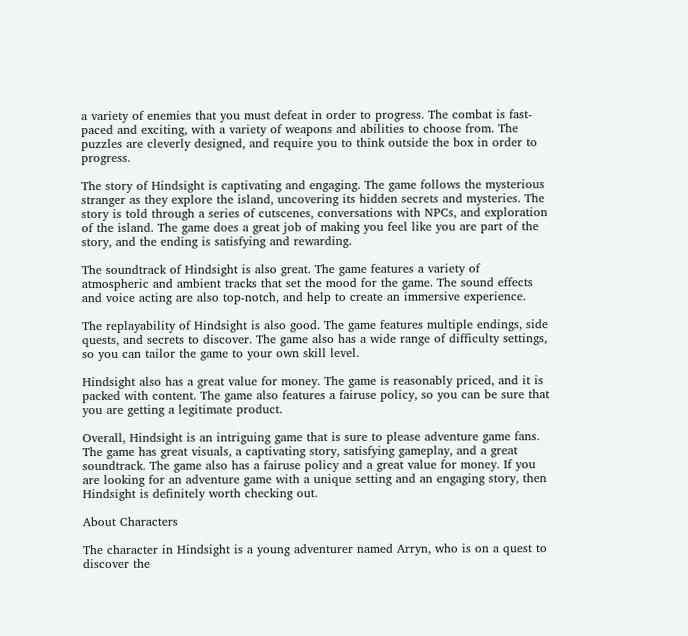a variety of enemies that you must defeat in order to progress. The combat is fast-paced and exciting, with a variety of weapons and abilities to choose from. The puzzles are cleverly designed, and require you to think outside the box in order to progress.

The story of Hindsight is captivating and engaging. The game follows the mysterious stranger as they explore the island, uncovering its hidden secrets and mysteries. The story is told through a series of cutscenes, conversations with NPCs, and exploration of the island. The game does a great job of making you feel like you are part of the story, and the ending is satisfying and rewarding.

The soundtrack of Hindsight is also great. The game features a variety of atmospheric and ambient tracks that set the mood for the game. The sound effects and voice acting are also top-notch, and help to create an immersive experience.

The replayability of Hindsight is also good. The game features multiple endings, side quests, and secrets to discover. The game also has a wide range of difficulty settings, so you can tailor the game to your own skill level.

Hindsight also has a great value for money. The game is reasonably priced, and it is packed with content. The game also features a fairuse policy, so you can be sure that you are getting a legitimate product.

Overall, Hindsight is an intriguing game that is sure to please adventure game fans. The game has great visuals, a captivating story, satisfying gameplay, and a great soundtrack. The game also has a fairuse policy and a great value for money. If you are looking for an adventure game with a unique setting and an engaging story, then Hindsight is definitely worth checking out.

About Characters

The character in Hindsight is a young adventurer named Arryn, who is on a quest to discover the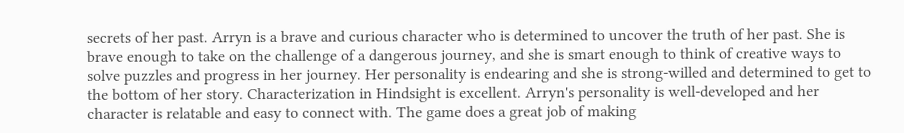secrets of her past. Arryn is a brave and curious character who is determined to uncover the truth of her past. She is brave enough to take on the challenge of a dangerous journey, and she is smart enough to think of creative ways to solve puzzles and progress in her journey. Her personality is endearing and she is strong-willed and determined to get to the bottom of her story. Characterization in Hindsight is excellent. Arryn's personality is well-developed and her character is relatable and easy to connect with. The game does a great job of making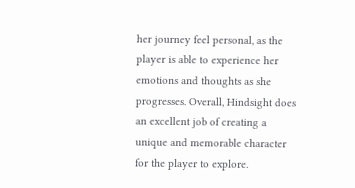her journey feel personal, as the player is able to experience her emotions and thoughts as she progresses. Overall, Hindsight does an excellent job of creating a unique and memorable character for the player to explore.